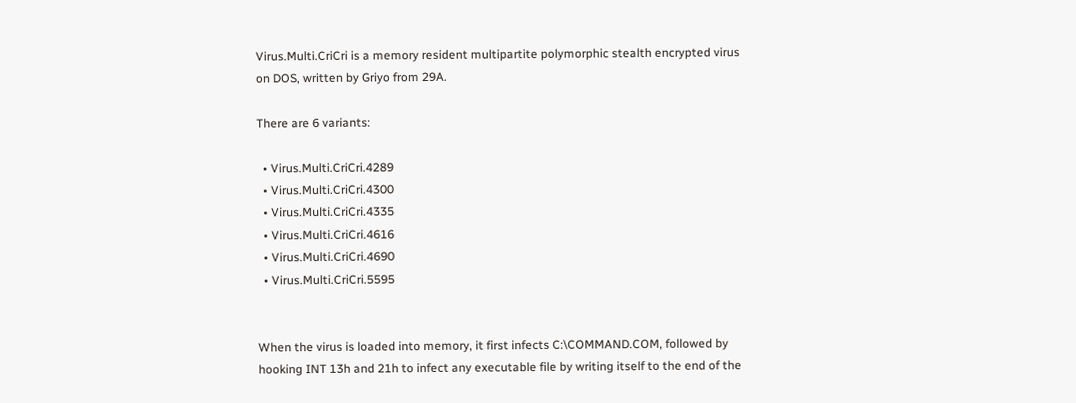Virus.Multi.CriCri is a memory resident multipartite polymorphic stealth encrypted virus on DOS, written by Griyo from 29A.

There are 6 variants:

  • Virus.Multi.CriCri.4289
  • Virus.Multi.CriCri.4300
  • Virus.Multi.CriCri.4335
  • Virus.Multi.CriCri.4616
  • Virus.Multi.CriCri.4690
  • Virus.Multi.CriCri.5595


When the virus is loaded into memory, it first infects C:\COMMAND.COM, followed by hooking INT 13h and 21h to infect any executable file by writing itself to the end of the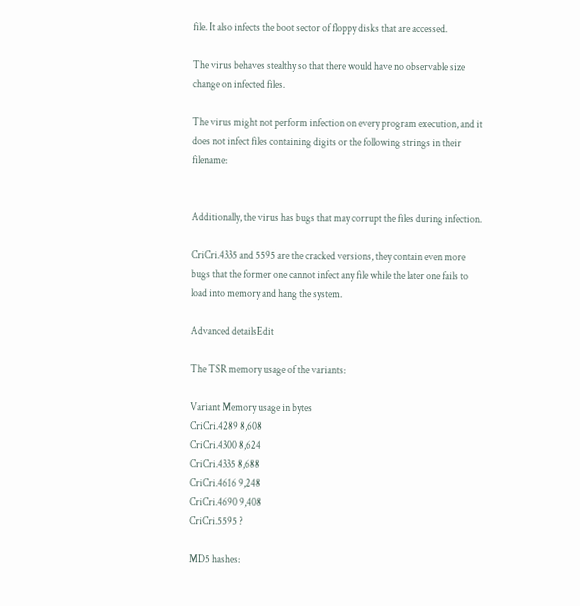file. It also infects the boot sector of floppy disks that are accessed.

The virus behaves stealthy so that there would have no observable size change on infected files.

The virus might not perform infection on every program execution, and it does not infect files containing digits or the following strings in their filename:


Additionally, the virus has bugs that may corrupt the files during infection.

CriCri.4335 and 5595 are the cracked versions, they contain even more bugs that the former one cannot infect any file while the later one fails to load into memory and hang the system.

Advanced detailsEdit

The TSR memory usage of the variants:

Variant Memory usage in bytes
CriCri.4289 8,608
CriCri.4300 8,624
CriCri.4335 8,688
CriCri.4616 9,248
CriCri.4690 9,408
CriCri.5595 ?

MD5 hashes: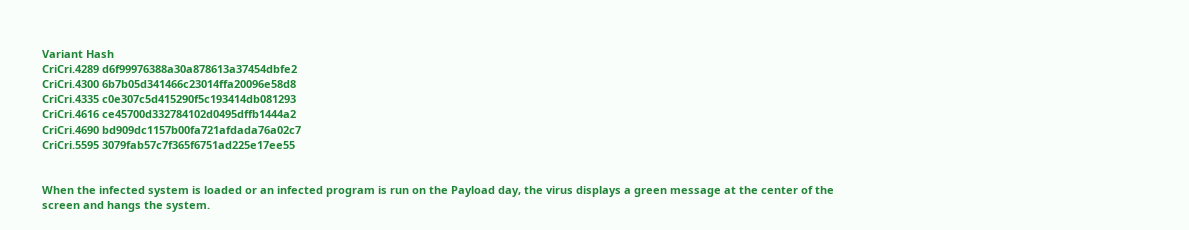Variant Hash
CriCri.4289 d6f99976388a30a878613a37454dbfe2
CriCri.4300 6b7b05d341466c23014ffa20096e58d8
CriCri.4335 c0e307c5d415290f5c193414db081293
CriCri.4616 ce45700d332784102d0495dffb1444a2
CriCri.4690 bd909dc1157b00fa721afdada76a02c7
CriCri.5595 3079fab57c7f365f6751ad225e17ee55


When the infected system is loaded or an infected program is run on the Payload day, the virus displays a green message at the center of the screen and hangs the system.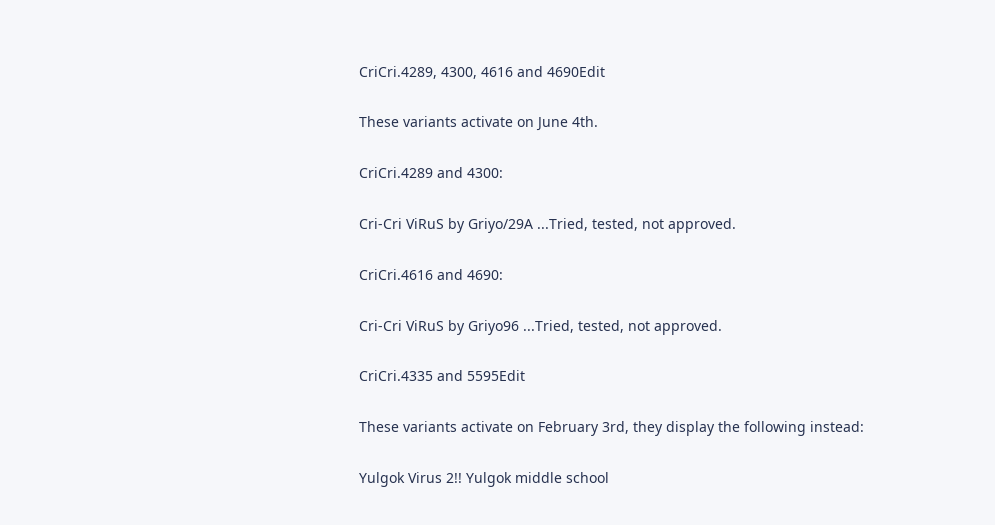CriCri.4289, 4300, 4616 and 4690Edit

These variants activate on June 4th.

CriCri.4289 and 4300:

Cri-Cri ViRuS by Griyo/29A ...Tried, tested, not approved.

CriCri.4616 and 4690:

Cri-Cri ViRuS by Griyo96 ...Tried, tested, not approved.

CriCri.4335 and 5595Edit

These variants activate on February 3rd, they display the following instead:

Yulgok Virus 2!! Yulgok middle school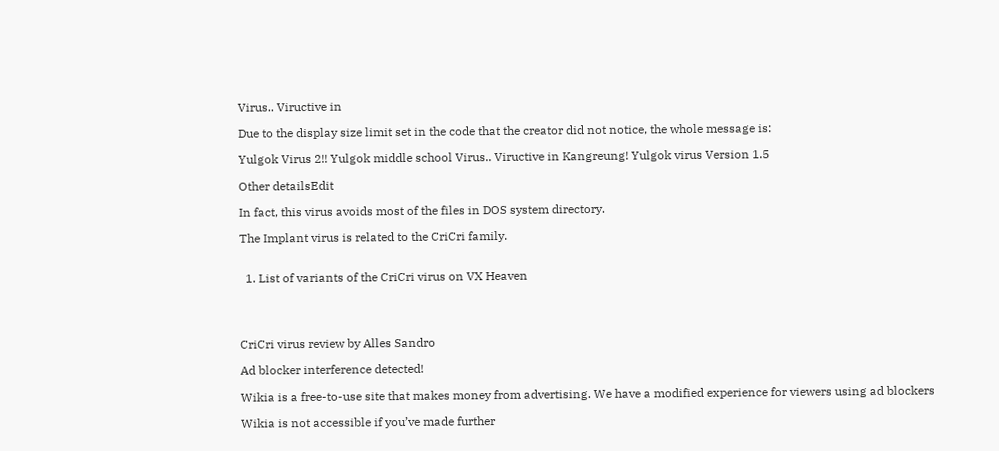Virus.. Viructive in

Due to the display size limit set in the code that the creator did not notice, the whole message is:

Yulgok Virus 2!! Yulgok middle school Virus.. Viructive in Kangreung! Yulgok virus Version 1.5

Other detailsEdit

In fact, this virus avoids most of the files in DOS system directory.

The Implant virus is related to the CriCri family.


  1. List of variants of the CriCri virus on VX Heaven




CriCri virus review by Alles Sandro

Ad blocker interference detected!

Wikia is a free-to-use site that makes money from advertising. We have a modified experience for viewers using ad blockers

Wikia is not accessible if you’ve made further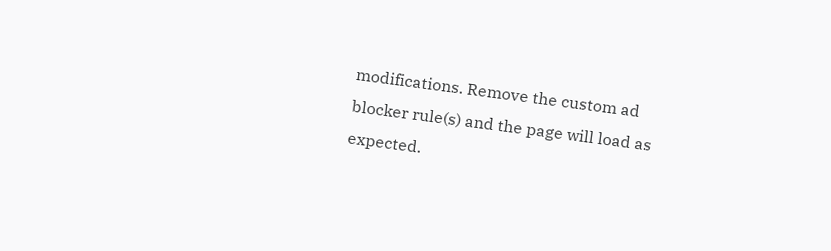modifications. Remove the custom ad blocker rule(s) and the page will load as expected.